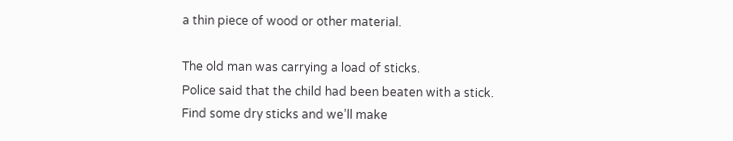a thin piece of wood or other material.

The old man was carrying a load of sticks.
Police said that the child had been beaten with a stick.
Find some dry sticks and we’ll make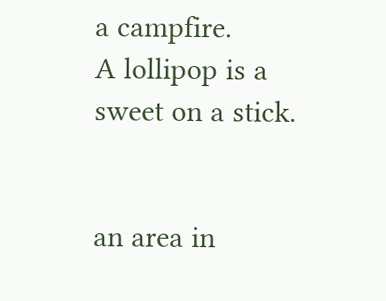a campfire.
A lollipop is a sweet on a stick.


an area in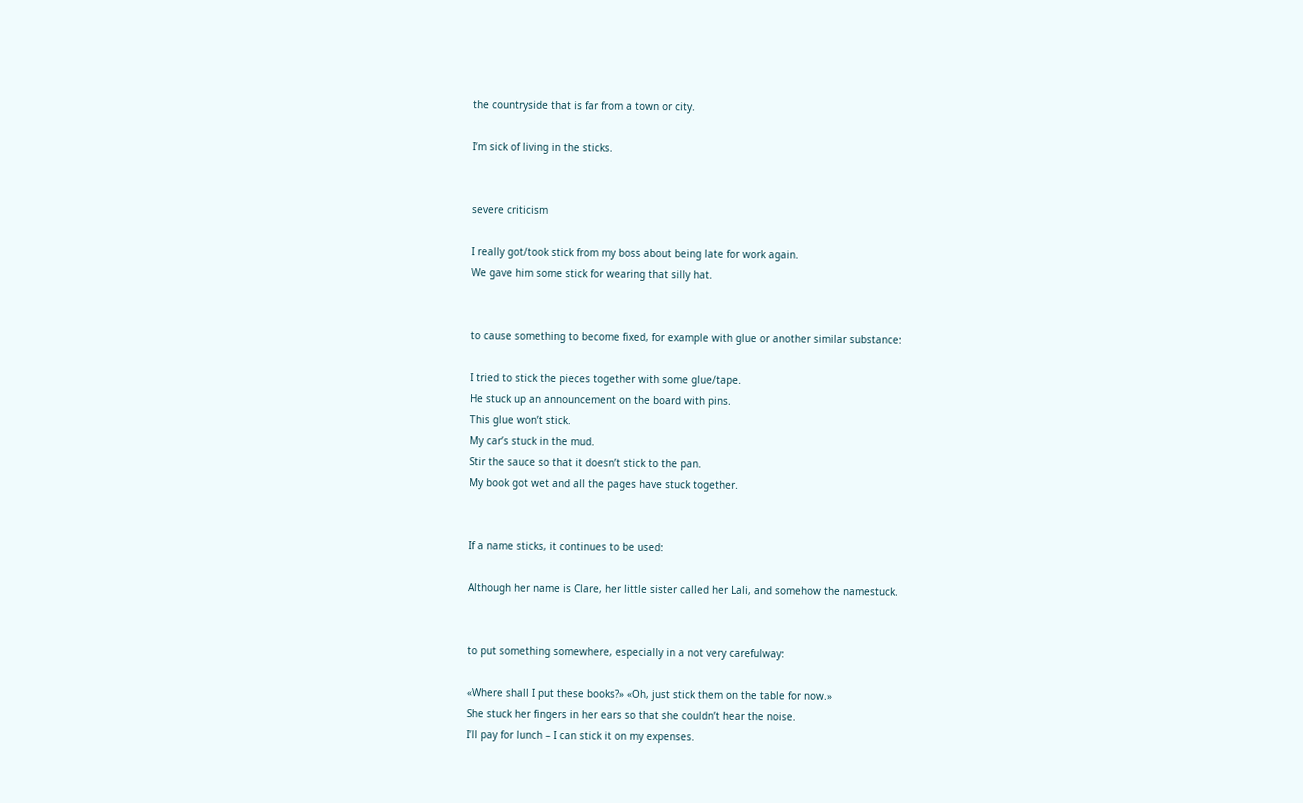the countryside that is far from a town or city.

I’m sick of living in the sticks.


severe criticism

I really got/took stick from my boss about being late for work again.
We gave him some stick for wearing that silly hat.


to cause something to become fixed, for example with glue or another similar substance:

I tried to stick the pieces together with some glue/tape.
He stuck up an announcement on the board with pins.
This glue won’t stick.
My car’s stuck in the mud.
Stir the sauce so that it doesn’t stick to the pan.
My book got wet and all the pages have stuck together.


If a name sticks, it continues to be used:

Although her name is Clare, her little sister called her Lali, and somehow the namestuck.


to put something somewhere, especially in a not very carefulway:

«Where shall I put these books?» «Oh, just stick them on the table for now.»
She stuck her fingers in her ears so that she couldn’t hear the noise.
I’ll pay for lunch – I can stick it on my expenses.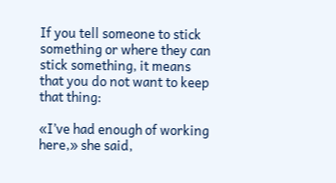If you tell someone to stick something or where they can stick something, it means that you do not want to keep that thing:

«I’ve had enough of working here,» she said,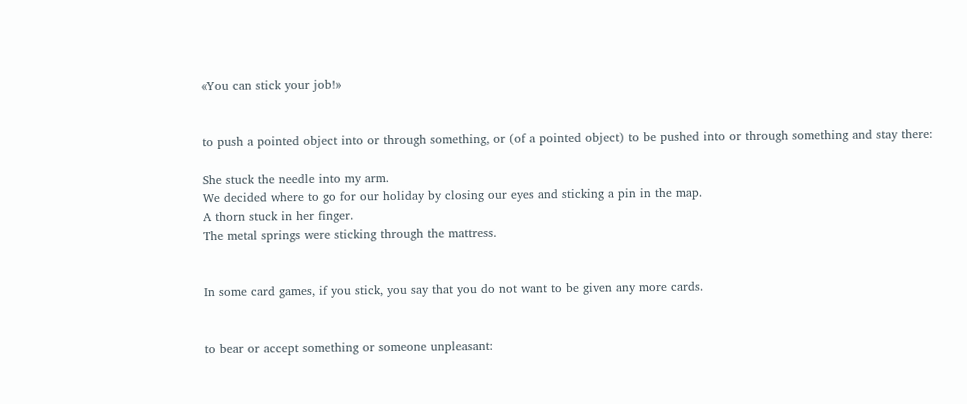«You can stick your job!»


to push a pointed object into or through something, or (of a pointed object) to be pushed into or through something and stay there:

She stuck the needle into my arm.
We decided where to go for our holiday by closing our eyes and sticking a pin in the map.
A thorn stuck in her finger.
The metal springs were sticking through the mattress.


In some card games, if you stick, you say that you do not want to be given any more cards.


to bear or accept something or someone unpleasant: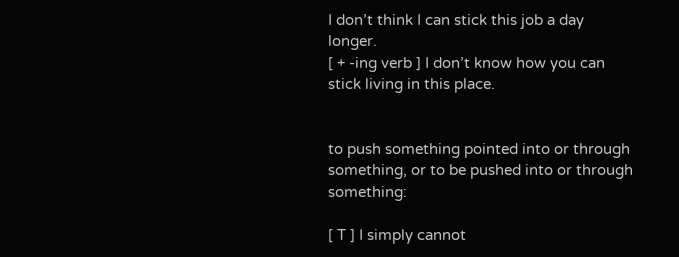I don’t think I can stick this job a day longer.
[ + -ing verb ] I don’t know how you can stick living in this place.


to push something pointed into or through something, or to be pushed into or through something:

[ T ] I simply cannot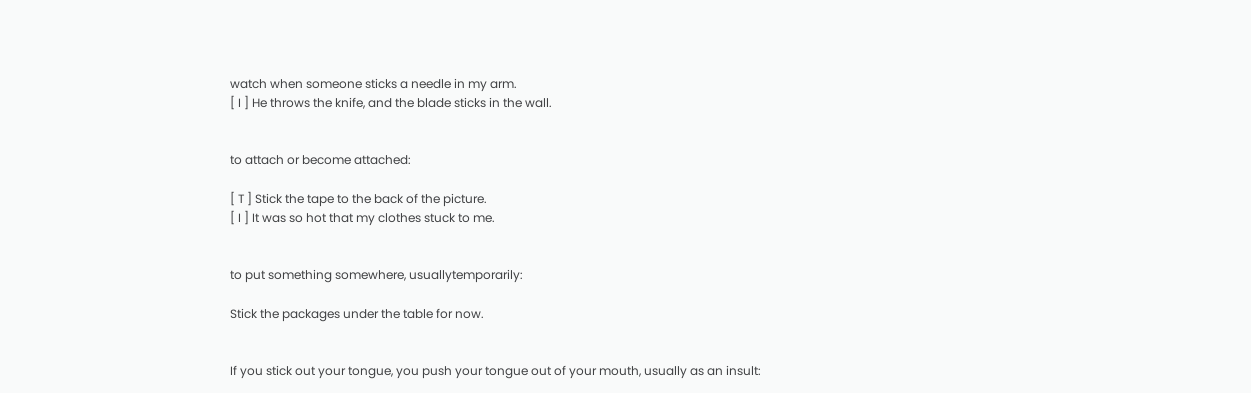watch when someone sticks a needle in my arm.
[ I ] He throws the knife, and the blade sticks in the wall.


to attach or become attached:

[ T ] Stick the tape to the back of the picture.
[ I ] It was so hot that my clothes stuck to me.


to put something somewhere, usuallytemporarily:

Stick the packages under the table for now.


If you stick out your tongue, you push your tongue out of your mouth, usually as an insult: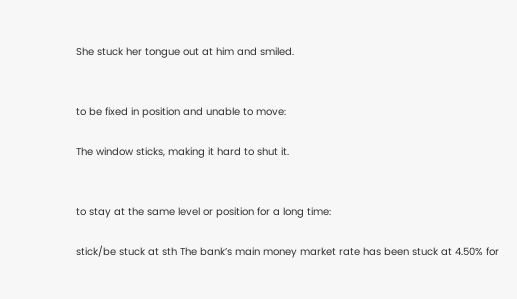She stuck her tongue out at him and smiled.


to be fixed in position and unable to move:

The window sticks, making it hard to shut it.


to stay at the same level or position for a long time:

stick/be stuck at sth The bank’s main money market rate has been stuck at 4.50% for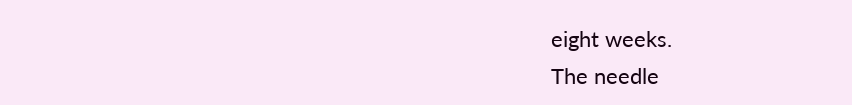eight weeks.
The needle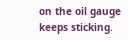on the oil gauge keeps sticking.